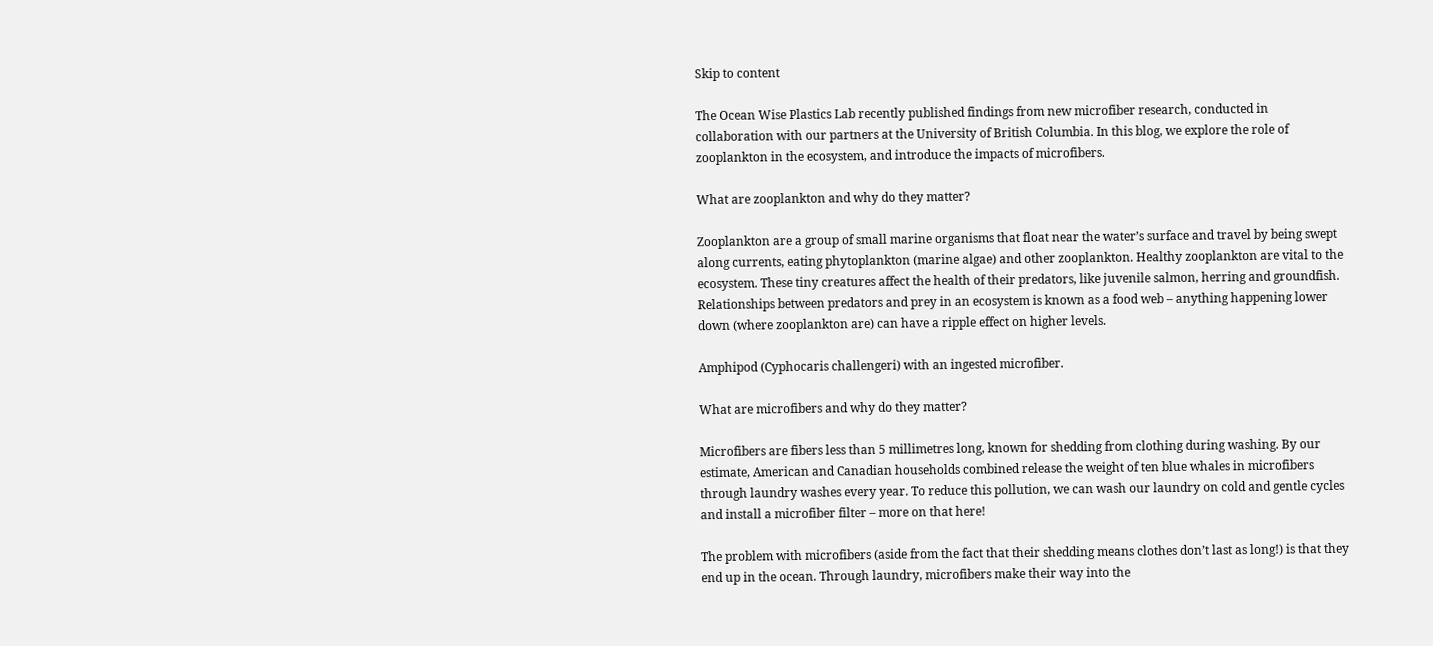Skip to content

The Ocean Wise Plastics Lab recently published findings from new microfiber research, conducted in collaboration with our partners at the University of British Columbia. In this blog, we explore the role of zooplankton in the ecosystem, and introduce the impacts of microfibers.

What are zooplankton and why do they matter?

Zooplankton are a group of small marine organisms that float near the water’s surface and travel by being swept along currents, eating phytoplankton (marine algae) and other zooplankton. Healthy zooplankton are vital to the ecosystem. These tiny creatures affect the health of their predators, like juvenile salmon, herring and groundfish. Relationships between predators and prey in an ecosystem is known as a food web – anything happening lower down (where zooplankton are) can have a ripple effect on higher levels.

Amphipod (Cyphocaris challengeri) with an ingested microfiber.

What are microfibers and why do they matter?

Microfibers are fibers less than 5 millimetres long, known for shedding from clothing during washing. By our estimate, American and Canadian households combined release the weight of ten blue whales in microfibers through laundry washes every year. To reduce this pollution, we can wash our laundry on cold and gentle cycles and install a microfiber filter – more on that here!

The problem with microfibers (aside from the fact that their shedding means clothes don’t last as long!) is that they end up in the ocean. Through laundry, microfibers make their way into the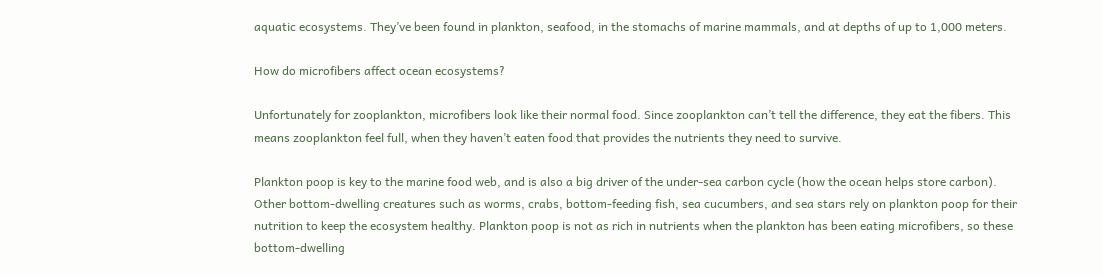aquatic ecosystems. They’ve been found in plankton, seafood, in the stomachs of marine mammals, and at depths of up to 1,000 meters.

How do microfibers affect ocean ecosystems?

Unfortunately for zooplankton, microfibers look like their normal food. Since zooplankton can’t tell the difference, they eat the fibers. This means zooplankton feel full, when they haven’t eaten food that provides the nutrients they need to survive.

Plankton poop is key to the marine food web, and is also a big driver of the under-sea carbon cycle (how the ocean helps store carbon). Other bottom-dwelling creatures such as worms, crabs, bottom-feeding fish, sea cucumbers, and sea stars rely on plankton poop for their nutrition to keep the ecosystem healthy. Plankton poop is not as rich in nutrients when the plankton has been eating microfibers, so these bottom-dwelling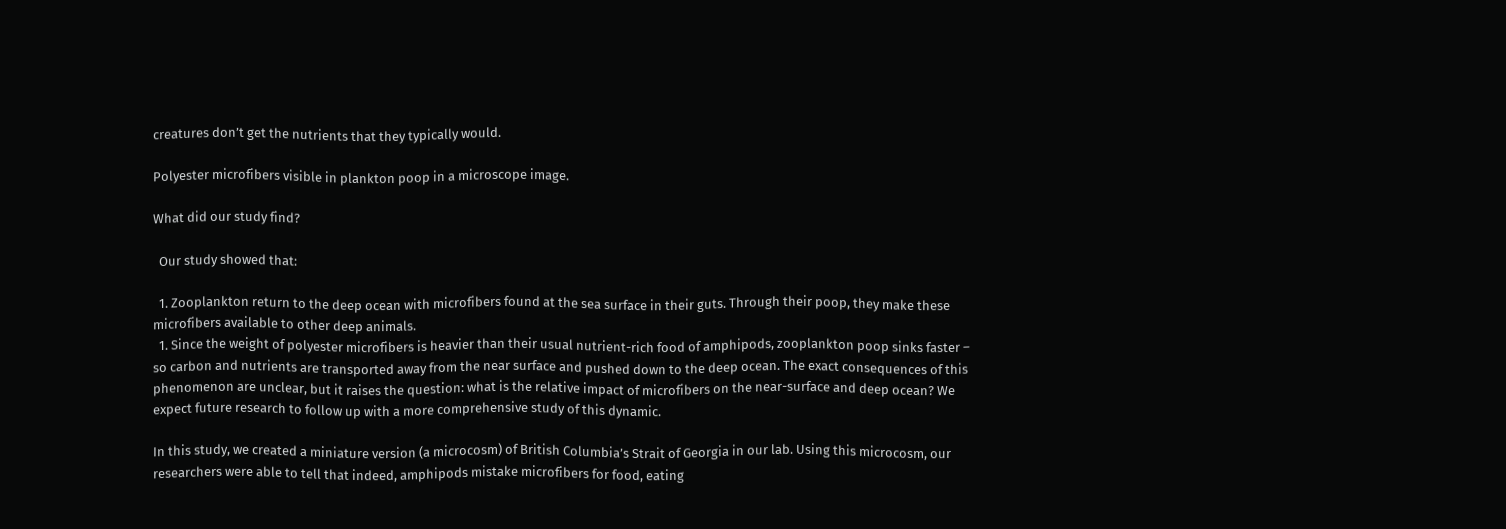creatures don’t get the nutrients that they typically would.

Polyester microfibers visible in plankton poop in a microscope image.

What did our study find?

  Our study showed that:

  1. Zooplankton return to the deep ocean with microfibers found at the sea surface in their guts. Through their poop, they make these microfibers available to other deep animals.
  1. Since the weight of polyester microfibers is heavier than their usual nutrient-rich food of amphipods, zooplankton poop sinks faster – so carbon and nutrients are transported away from the near surface and pushed down to the deep ocean. The exact consequences of this phenomenon are unclear, but it raises the question: what is the relative impact of microfibers on the near-surface and deep ocean? We expect future research to follow up with a more comprehensive study of this dynamic.

In this study, we created a miniature version (a microcosm) of British Columbia’s Strait of Georgia in our lab. Using this microcosm, our researchers were able to tell that indeed, amphipods mistake microfibers for food, eating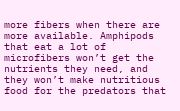more fibers when there are more available. Amphipods that eat a lot of microfibers won’t get the nutrients they need, and they won’t make nutritious food for the predators that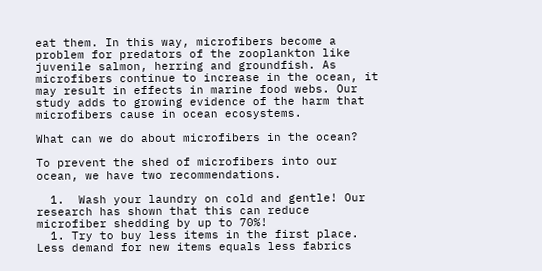eat them. In this way, microfibers become a problem for predators of the zooplankton like juvenile salmon, herring and groundfish. As microfibers continue to increase in the ocean, it may result in effects in marine food webs. Our study adds to growing evidence of the harm that microfibers cause in ocean ecosystems.

What can we do about microfibers in the ocean?

To prevent the shed of microfibers into our ocean, we have two recommendations.

  1.  Wash your laundry on cold and gentle! Our research has shown that this can reduce microfiber shedding by up to 70%!
  1. Try to buy less items in the first place. Less demand for new items equals less fabrics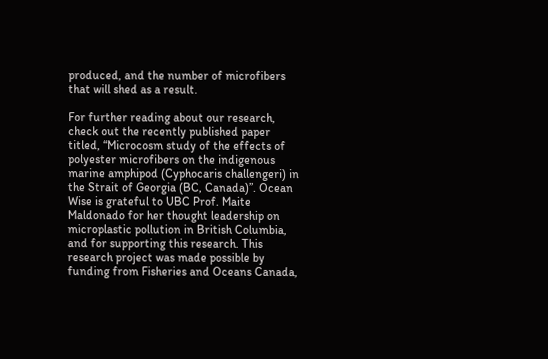produced, and the number of microfibers that will shed as a result.

For further reading about our research, check out the recently published paper titled, “Microcosm study of the effects of polyester microfibers on the indigenous marine amphipod (Cyphocaris challengeri) in the Strait of Georgia (BC, Canada)”. Ocean Wise is grateful to UBC Prof. Maite Maldonado for her thought leadership on microplastic pollution in British Columbia, and for supporting this research. This research project was made possible by funding from Fisheries and Oceans Canada,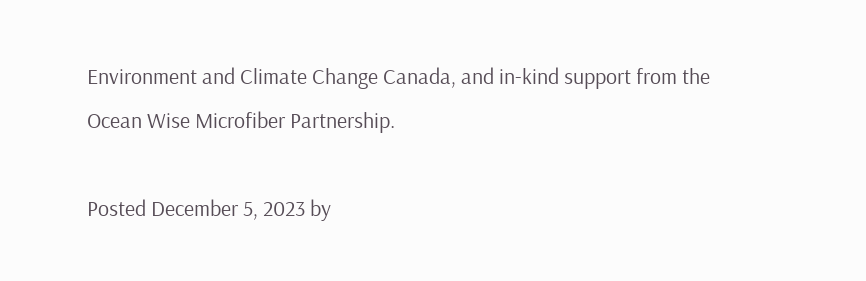Environment and Climate Change Canada, and in-kind support from the Ocean Wise Microfiber Partnership.

Posted December 5, 2023 by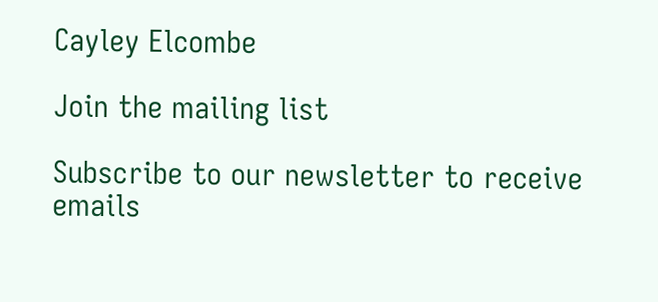Cayley Elcombe

Join the mailing list

Subscribe to our newsletter to receive emails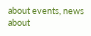about events, news about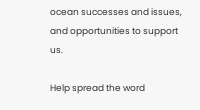ocean successes and issues, and opportunities to support us.

Help spread the word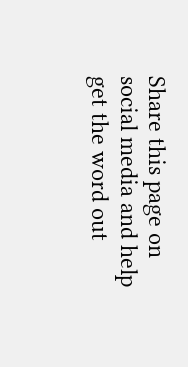Share this page on social media and help get the word out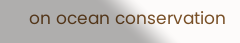on ocean conservation